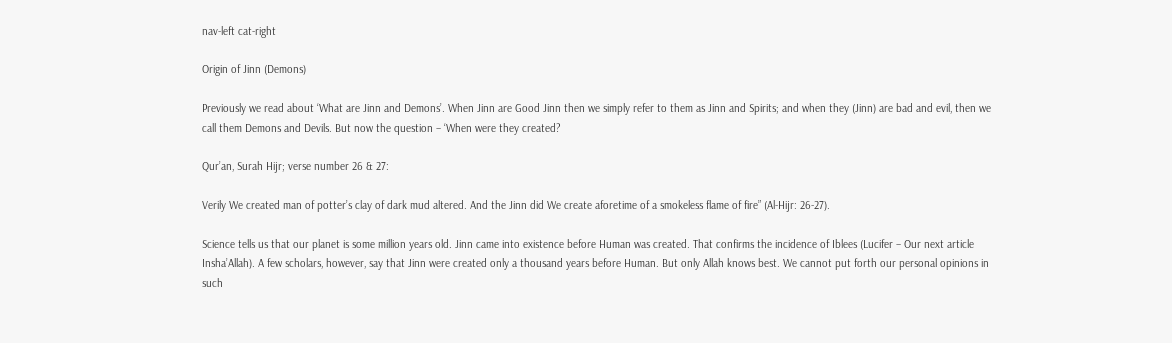nav-left cat-right

Origin of Jinn (Demons)

Previously we read about ‘What are Jinn and Demons’. When Jinn are Good Jinn then we simply refer to them as Jinn and Spirits; and when they (Jinn) are bad and evil, then we call them Demons and Devils. But now the question – ‘When were they created?

Qur’an, Surah Hijr; verse number 26 & 27:

Verily We created man of potter’s clay of dark mud altered. And the Jinn did We create aforetime of a smokeless flame of fire” (Al-Hijr: 26-27).

Science tells us that our planet is some million years old. Jinn came into existence before Human was created. That confirms the incidence of Iblees (Lucifer – Our next article Insha’Allah). A few scholars, however, say that Jinn were created only a thousand years before Human. But only Allah knows best. We cannot put forth our personal opinions in such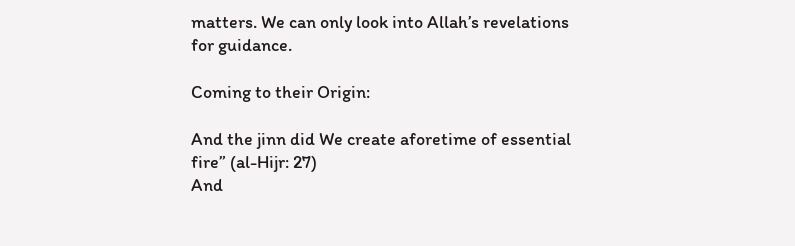matters. We can only look into Allah’s revelations for guidance.

Coming to their Origin:

And the jinn did We create aforetime of essential fire” (al-Hijr: 27)
And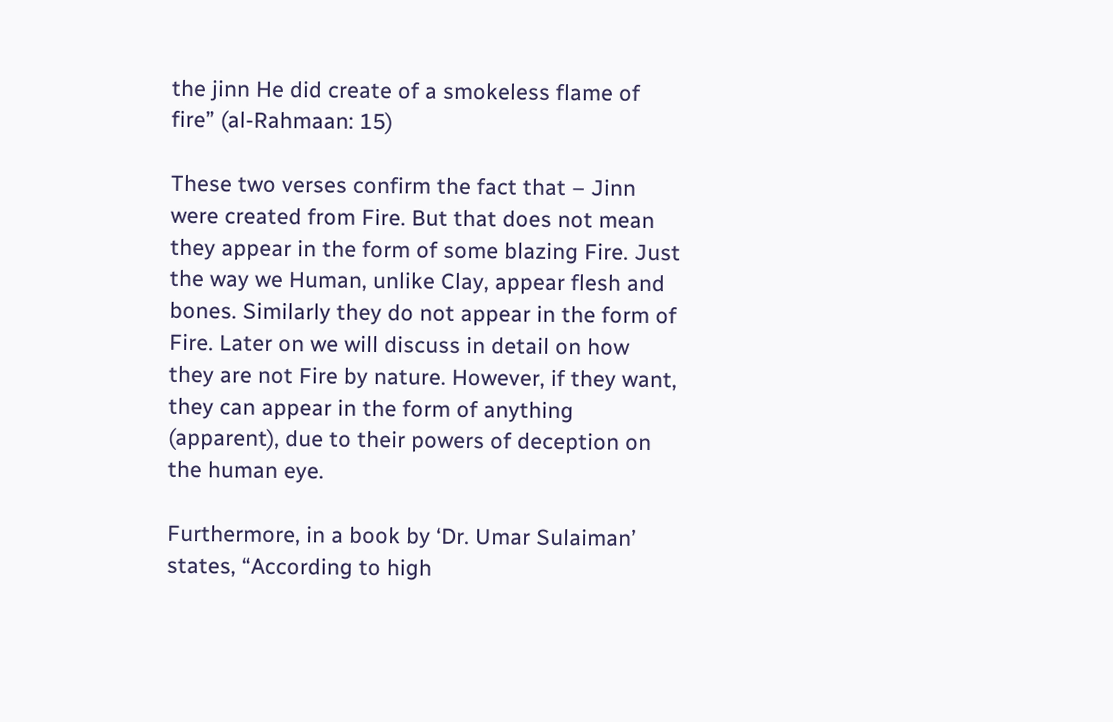the jinn He did create of a smokeless flame of fire” (al-Rahmaan: 15)

These two verses confirm the fact that – Jinn were created from Fire. But that does not mean they appear in the form of some blazing Fire. Just the way we Human, unlike Clay, appear flesh and bones. Similarly they do not appear in the form of Fire. Later on we will discuss in detail on how they are not Fire by nature. However, if they want, they can appear in the form of anything (apparent), due to their powers of deception on the human eye.

Furthermore, in a book by ‘Dr. Umar Sulaiman’ states, “According to high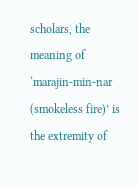scholars, the meaning of ‘marajin-min-nar (smokeless fire)’ is the extremity of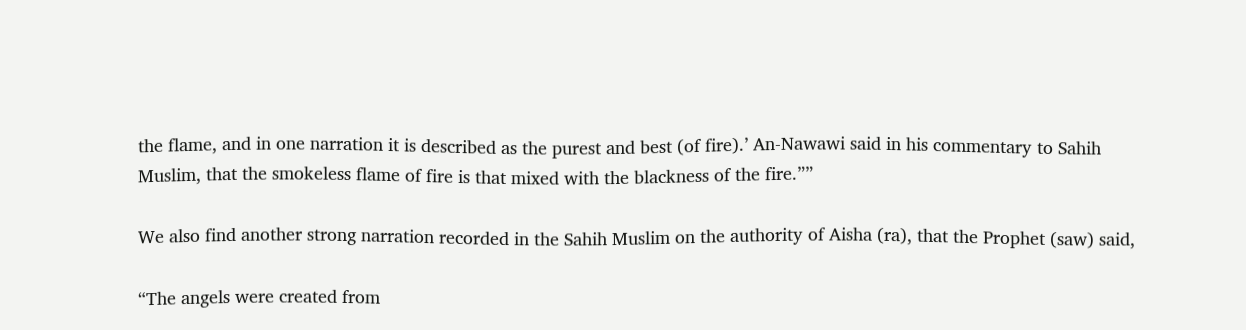the flame, and in one narration it is described as the purest and best (of fire).’ An-Nawawi said in his commentary to Sahih Muslim, that the smokeless flame of fire is that mixed with the blackness of the fire.””

We also find another strong narration recorded in the Sahih Muslim on the authority of Aisha (ra), that the Prophet (saw) said,

“The angels were created from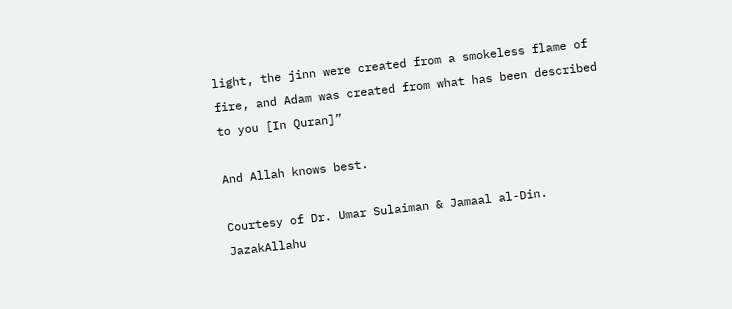light, the jinn were created from a smokeless flame of fire, and Adam was created from what has been described to you [In Quran]”

And Allah knows best.

Courtesy of Dr. Umar Sulaiman & Jamaal al-Din. JazakAllahu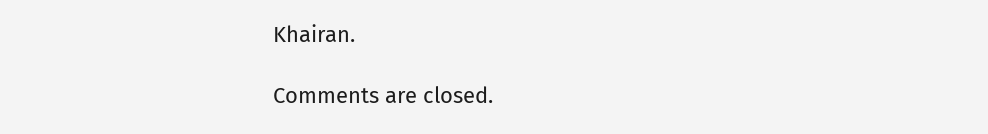Khairan.

Comments are closed.